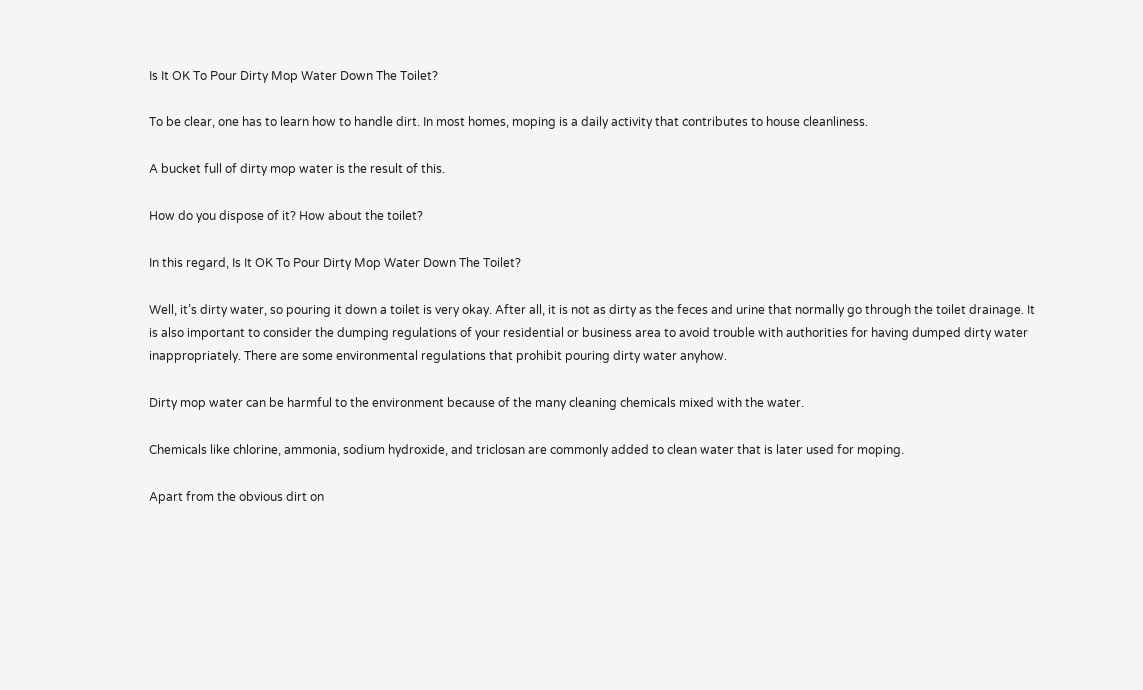Is It OK To Pour Dirty Mop Water Down The Toilet?

To be clear, one has to learn how to handle dirt. In most homes, moping is a daily activity that contributes to house cleanliness.

A bucket full of dirty mop water is the result of this.

How do you dispose of it? How about the toilet?

In this regard, Is It OK To Pour Dirty Mop Water Down The Toilet?

Well, it’s dirty water, so pouring it down a toilet is very okay. After all, it is not as dirty as the feces and urine that normally go through the toilet drainage. It is also important to consider the dumping regulations of your residential or business area to avoid trouble with authorities for having dumped dirty water inappropriately. There are some environmental regulations that prohibit pouring dirty water anyhow.

Dirty mop water can be harmful to the environment because of the many cleaning chemicals mixed with the water.

Chemicals like chlorine, ammonia, sodium hydroxide, and triclosan are commonly added to clean water that is later used for moping.

Apart from the obvious dirt on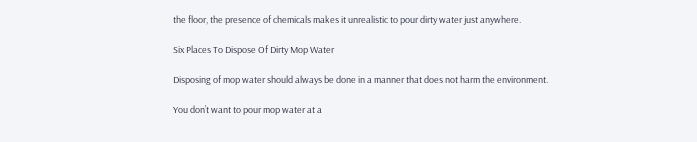the floor, the presence of chemicals makes it unrealistic to pour dirty water just anywhere.

Six Places To Dispose Of Dirty Mop Water

Disposing of mop water should always be done in a manner that does not harm the environment.

You don’t want to pour mop water at a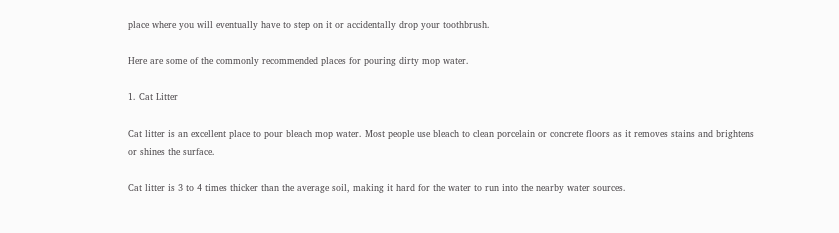place where you will eventually have to step on it or accidentally drop your toothbrush.

Here are some of the commonly recommended places for pouring dirty mop water.

1. Cat Litter

Cat litter is an excellent place to pour bleach mop water. Most people use bleach to clean porcelain or concrete floors as it removes stains and brightens or shines the surface.

Cat litter is 3 to 4 times thicker than the average soil, making it hard for the water to run into the nearby water sources.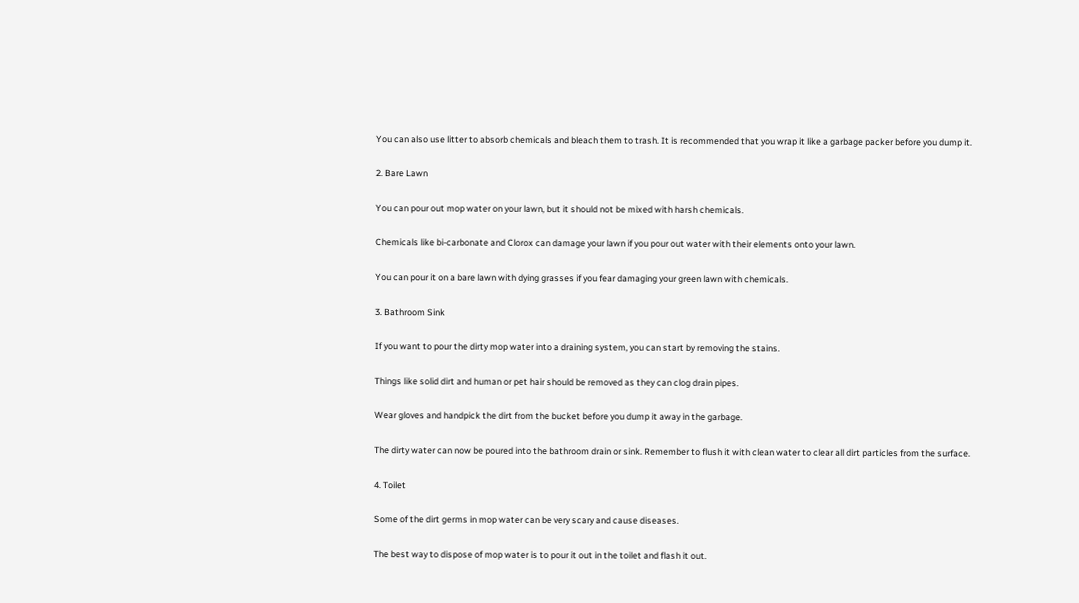You can also use litter to absorb chemicals and bleach them to trash. It is recommended that you wrap it like a garbage packer before you dump it.

2. Bare Lawn

You can pour out mop water on your lawn, but it should not be mixed with harsh chemicals.

Chemicals like bi-carbonate and Clorox can damage your lawn if you pour out water with their elements onto your lawn.

You can pour it on a bare lawn with dying grasses if you fear damaging your green lawn with chemicals.

3. Bathroom Sink

If you want to pour the dirty mop water into a draining system, you can start by removing the stains.

Things like solid dirt and human or pet hair should be removed as they can clog drain pipes.

Wear gloves and handpick the dirt from the bucket before you dump it away in the garbage.

The dirty water can now be poured into the bathroom drain or sink. Remember to flush it with clean water to clear all dirt particles from the surface.

4. Toilet

Some of the dirt germs in mop water can be very scary and cause diseases.

The best way to dispose of mop water is to pour it out in the toilet and flash it out.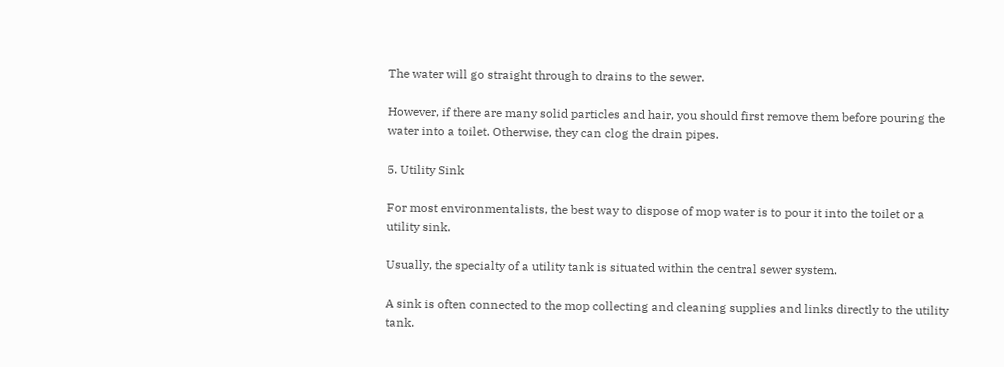The water will go straight through to drains to the sewer.

However, if there are many solid particles and hair, you should first remove them before pouring the water into a toilet. Otherwise, they can clog the drain pipes.

5. Utility Sink

For most environmentalists, the best way to dispose of mop water is to pour it into the toilet or a utility sink.

Usually, the specialty of a utility tank is situated within the central sewer system.

A sink is often connected to the mop collecting and cleaning supplies and links directly to the utility tank.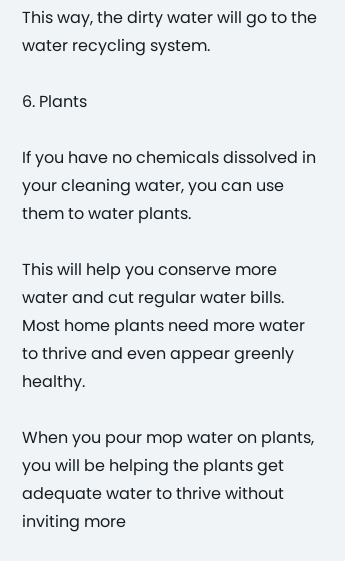This way, the dirty water will go to the water recycling system.

6. Plants

If you have no chemicals dissolved in your cleaning water, you can use them to water plants.

This will help you conserve more water and cut regular water bills. Most home plants need more water to thrive and even appear greenly healthy.

When you pour mop water on plants, you will be helping the plants get adequate water to thrive without inviting more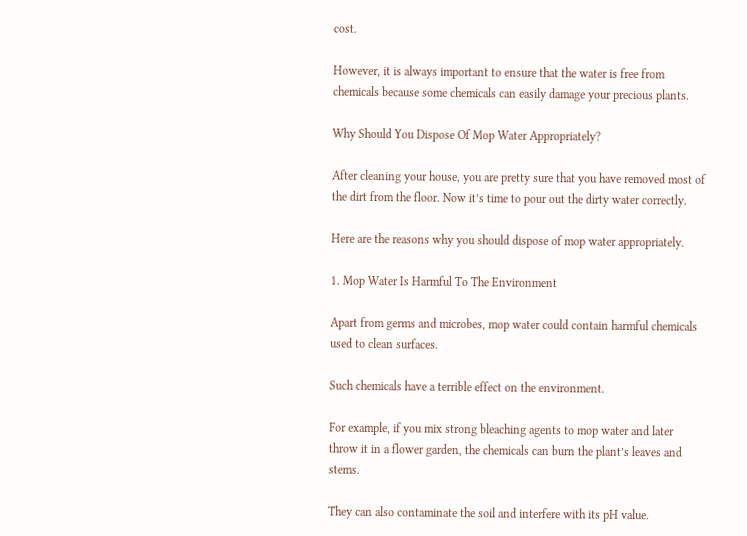cost.

However, it is always important to ensure that the water is free from chemicals because some chemicals can easily damage your precious plants.

Why Should You Dispose Of Mop Water Appropriately?

After cleaning your house, you are pretty sure that you have removed most of the dirt from the floor. Now it’s time to pour out the dirty water correctly.

Here are the reasons why you should dispose of mop water appropriately.

1. Mop Water Is Harmful To The Environment

Apart from germs and microbes, mop water could contain harmful chemicals used to clean surfaces.

Such chemicals have a terrible effect on the environment.

For example, if you mix strong bleaching agents to mop water and later throw it in a flower garden, the chemicals can burn the plant’s leaves and stems.

They can also contaminate the soil and interfere with its pH value.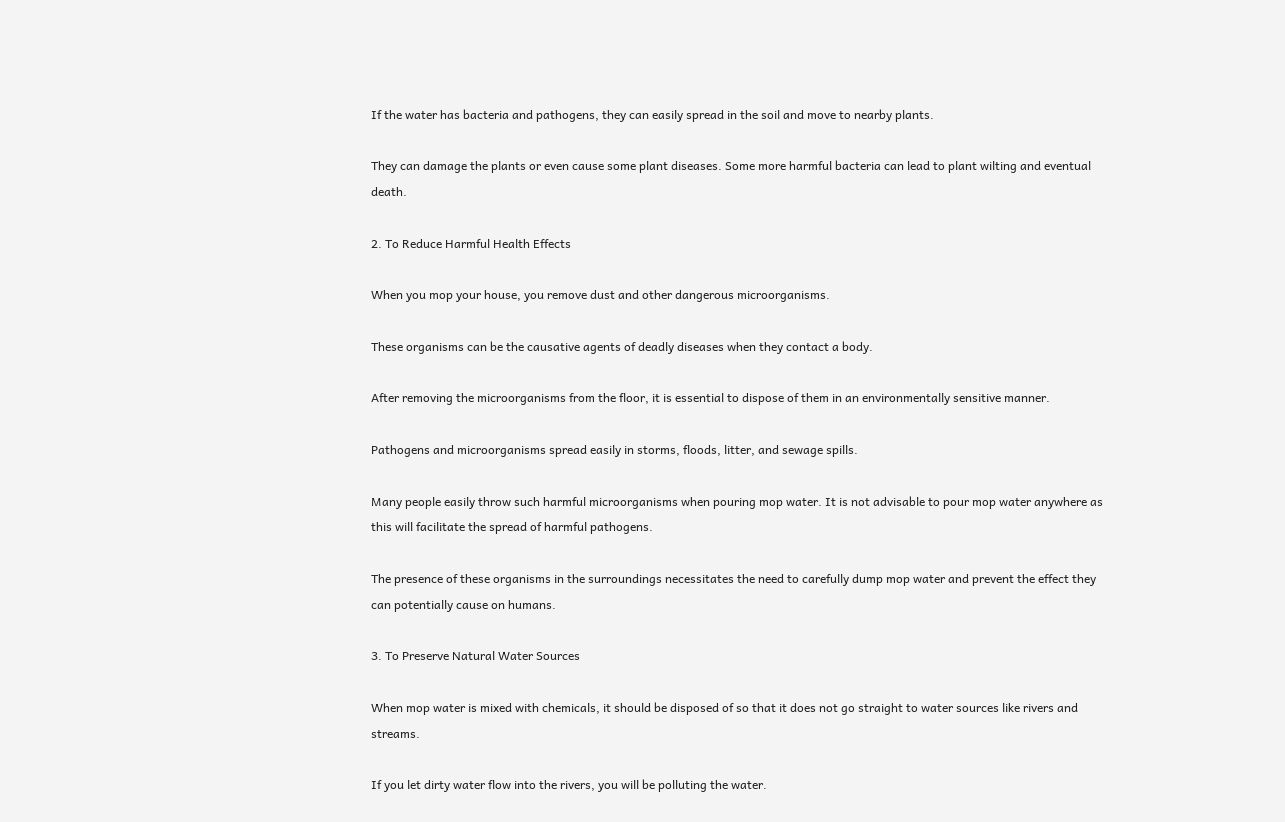If the water has bacteria and pathogens, they can easily spread in the soil and move to nearby plants.

They can damage the plants or even cause some plant diseases. Some more harmful bacteria can lead to plant wilting and eventual death.

2. To Reduce Harmful Health Effects

When you mop your house, you remove dust and other dangerous microorganisms.

These organisms can be the causative agents of deadly diseases when they contact a body.

After removing the microorganisms from the floor, it is essential to dispose of them in an environmentally sensitive manner.

Pathogens and microorganisms spread easily in storms, floods, litter, and sewage spills.

Many people easily throw such harmful microorganisms when pouring mop water. It is not advisable to pour mop water anywhere as this will facilitate the spread of harmful pathogens.

The presence of these organisms in the surroundings necessitates the need to carefully dump mop water and prevent the effect they can potentially cause on humans.

3. To Preserve Natural Water Sources

When mop water is mixed with chemicals, it should be disposed of so that it does not go straight to water sources like rivers and streams.

If you let dirty water flow into the rivers, you will be polluting the water.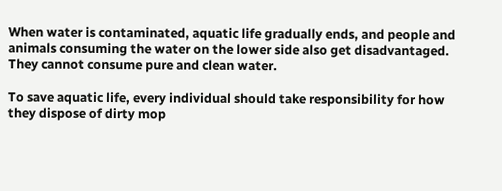When water is contaminated, aquatic life gradually ends, and people and animals consuming the water on the lower side also get disadvantaged. They cannot consume pure and clean water.

To save aquatic life, every individual should take responsibility for how they dispose of dirty mop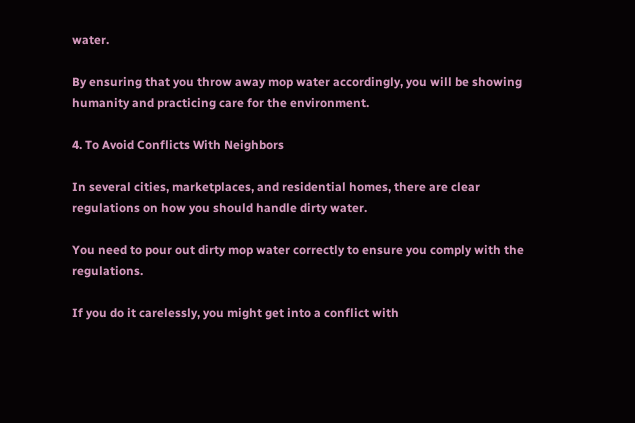water.

By ensuring that you throw away mop water accordingly, you will be showing humanity and practicing care for the environment.

4. To Avoid Conflicts With Neighbors

In several cities, marketplaces, and residential homes, there are clear regulations on how you should handle dirty water.

You need to pour out dirty mop water correctly to ensure you comply with the regulations.

If you do it carelessly, you might get into a conflict with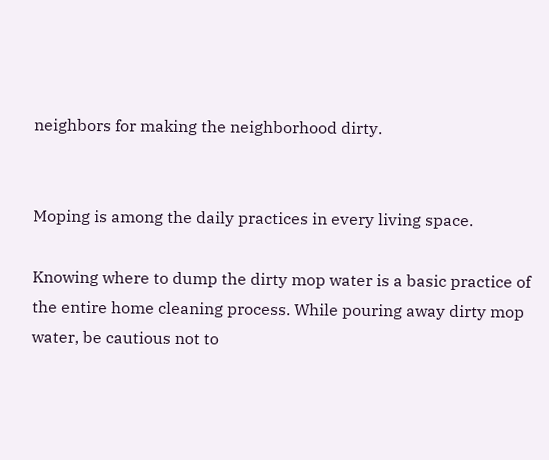neighbors for making the neighborhood dirty.


Moping is among the daily practices in every living space.

Knowing where to dump the dirty mop water is a basic practice of the entire home cleaning process. While pouring away dirty mop water, be cautious not to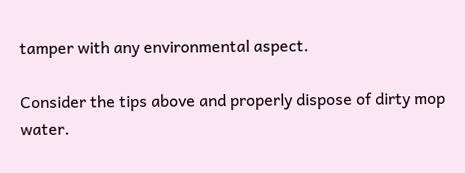tamper with any environmental aspect.

Consider the tips above and properly dispose of dirty mop water.